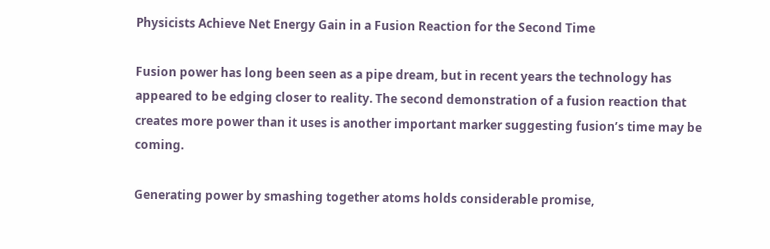Physicists Achieve Net Energy Gain in a Fusion Reaction for the Second Time

Fusion power has long been seen as a pipe dream, but in recent years the technology has appeared to be edging closer to reality. The second demonstration of a fusion reaction that creates more power than it uses is another important marker suggesting fusion’s time may be coming.

Generating power by smashing together atoms holds considerable promise,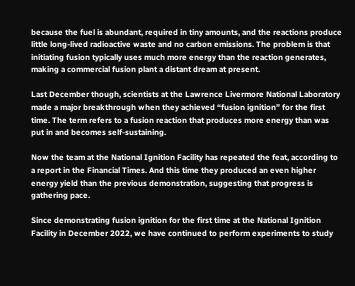because the fuel is abundant, required in tiny amounts, and the reactions produce little long-lived radioactive waste and no carbon emissions. The problem is that initiating fusion typically uses much more energy than the reaction generates, making a commercial fusion plant a distant dream at present.

Last December though, scientists at the Lawrence Livermore National Laboratory made a major breakthrough when they achieved “fusion ignition” for the first time. The term refers to a fusion reaction that produces more energy than was put in and becomes self-sustaining.

Now the team at the National Ignition Facility has repeated the feat, according to a report in the Financial Times. And this time they produced an even higher energy yield than the previous demonstration, suggesting that progress is gathering pace.

Since demonstrating fusion ignition for the first time at the National Ignition Facility in December 2022, we have continued to perform experiments to study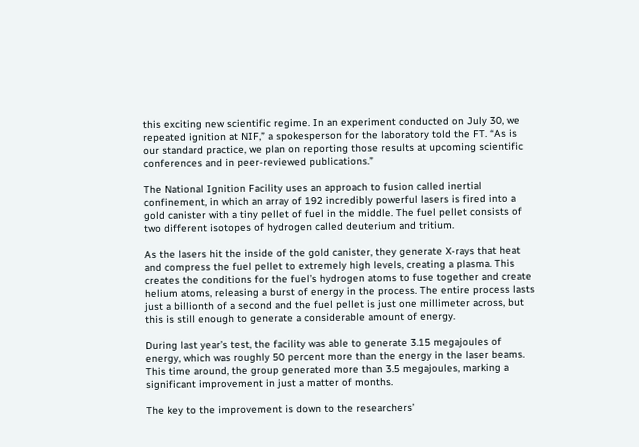this exciting new scientific regime. In an experiment conducted on July 30, we repeated ignition at NIF,” a spokesperson for the laboratory told the FT. “As is our standard practice, we plan on reporting those results at upcoming scientific conferences and in peer-reviewed publications.”

The National Ignition Facility uses an approach to fusion called inertial confinement, in which an array of 192 incredibly powerful lasers is fired into a gold canister with a tiny pellet of fuel in the middle. The fuel pellet consists of two different isotopes of hydrogen called deuterium and tritium.

As the lasers hit the inside of the gold canister, they generate X-rays that heat and compress the fuel pellet to extremely high levels, creating a plasma. This creates the conditions for the fuel’s hydrogen atoms to fuse together and create helium atoms, releasing a burst of energy in the process. The entire process lasts just a billionth of a second and the fuel pellet is just one millimeter across, but this is still enough to generate a considerable amount of energy.

During last year’s test, the facility was able to generate 3.15 megajoules of energy, which was roughly 50 percent more than the energy in the laser beams. This time around, the group generated more than 3.5 megajoules, marking a significant improvement in just a matter of months.

The key to the improvement is down to the researchers’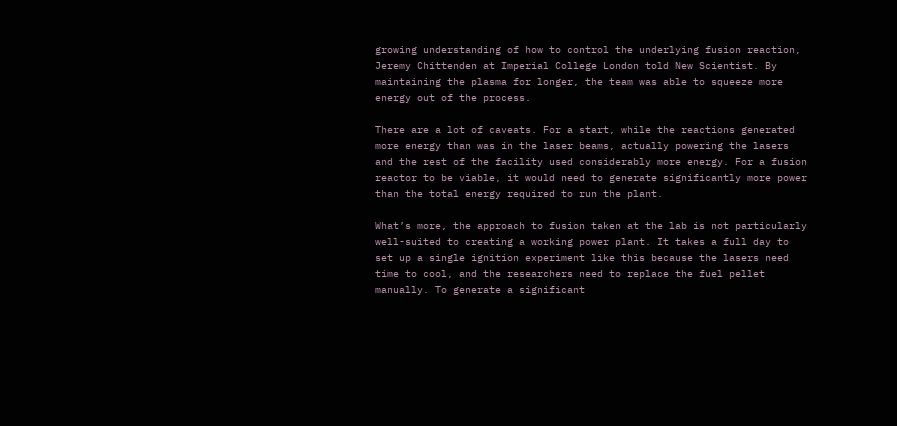growing understanding of how to control the underlying fusion reaction, Jeremy Chittenden at Imperial College London told New Scientist. By maintaining the plasma for longer, the team was able to squeeze more energy out of the process.

There are a lot of caveats. For a start, while the reactions generated more energy than was in the laser beams, actually powering the lasers and the rest of the facility used considerably more energy. For a fusion reactor to be viable, it would need to generate significantly more power than the total energy required to run the plant.

What’s more, the approach to fusion taken at the lab is not particularly well-suited to creating a working power plant. It takes a full day to set up a single ignition experiment like this because the lasers need time to cool, and the researchers need to replace the fuel pellet manually. To generate a significant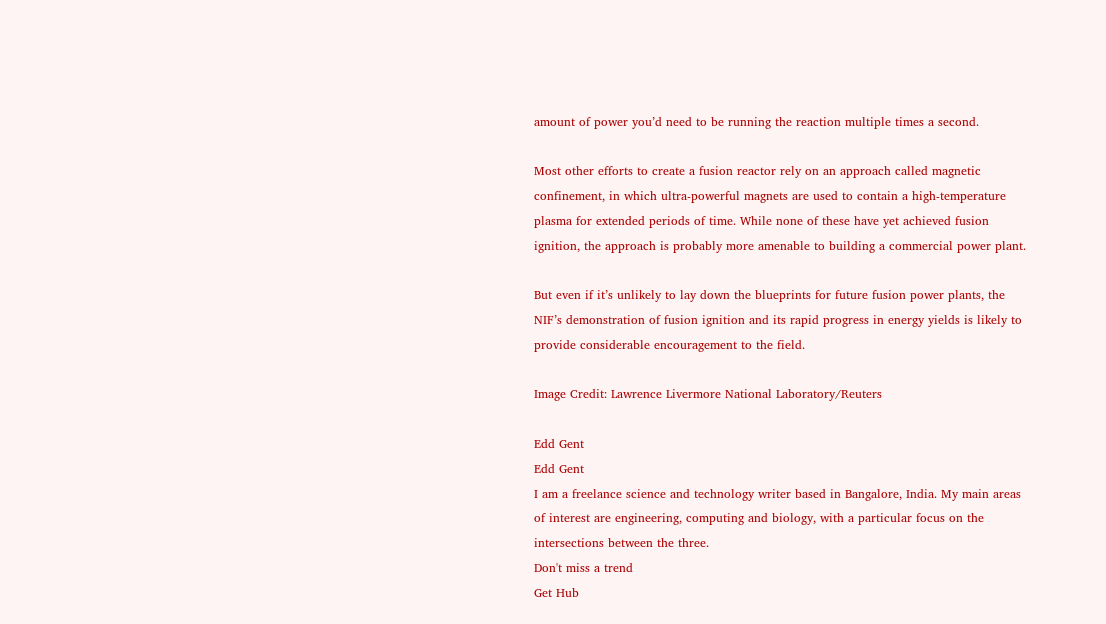amount of power you’d need to be running the reaction multiple times a second.

Most other efforts to create a fusion reactor rely on an approach called magnetic confinement, in which ultra-powerful magnets are used to contain a high-temperature plasma for extended periods of time. While none of these have yet achieved fusion ignition, the approach is probably more amenable to building a commercial power plant.

But even if it’s unlikely to lay down the blueprints for future fusion power plants, the NIF’s demonstration of fusion ignition and its rapid progress in energy yields is likely to provide considerable encouragement to the field.

Image Credit: Lawrence Livermore National Laboratory/Reuters

Edd Gent
Edd Gent
I am a freelance science and technology writer based in Bangalore, India. My main areas of interest are engineering, computing and biology, with a particular focus on the intersections between the three.
Don't miss a trend
Get Hub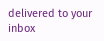delivered to your inbox